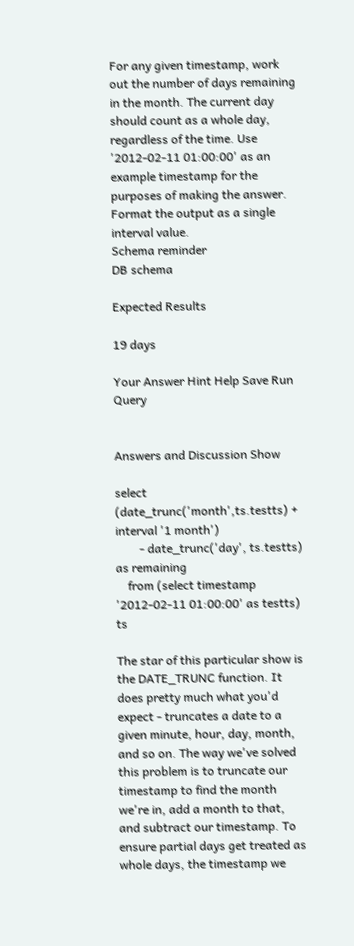For any given timestamp, work out the number of days remaining in the month. The current day should count as a whole day, regardless of the time. Use '2012-02-11 01:00:00' as an example timestamp for the purposes of making the answer. Format the output as a single interval value.
Schema reminder
DB schema

Expected Results

19 days

Your Answer Hint Help Save Run Query


Answers and Discussion Show

select (date_trunc('month',ts.testts) + interval '1 month')
        - date_trunc('day', ts.testts) as remaining
    from (select timestamp '2012-02-11 01:00:00' as testts) ts

The star of this particular show is the DATE_TRUNC function. It does pretty much what you'd expect - truncates a date to a given minute, hour, day, month, and so on. The way we've solved this problem is to truncate our timestamp to find the month we're in, add a month to that, and subtract our timestamp. To ensure partial days get treated as whole days, the timestamp we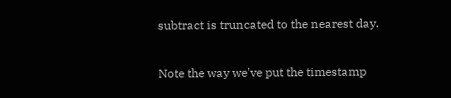subtract is truncated to the nearest day.

Note the way we've put the timestamp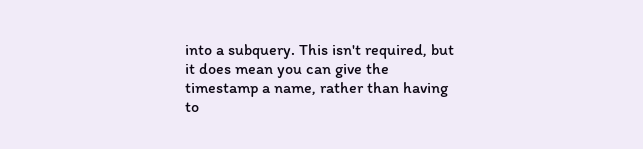into a subquery. This isn't required, but it does mean you can give the timestamp a name, rather than having to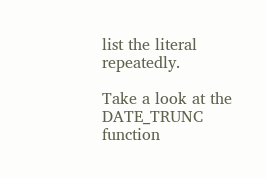list the literal repeatedly.

Take a look at the DATE_TRUNC function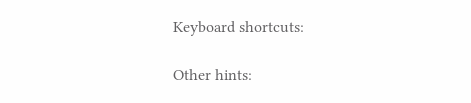Keyboard shortcuts:

Other hints: